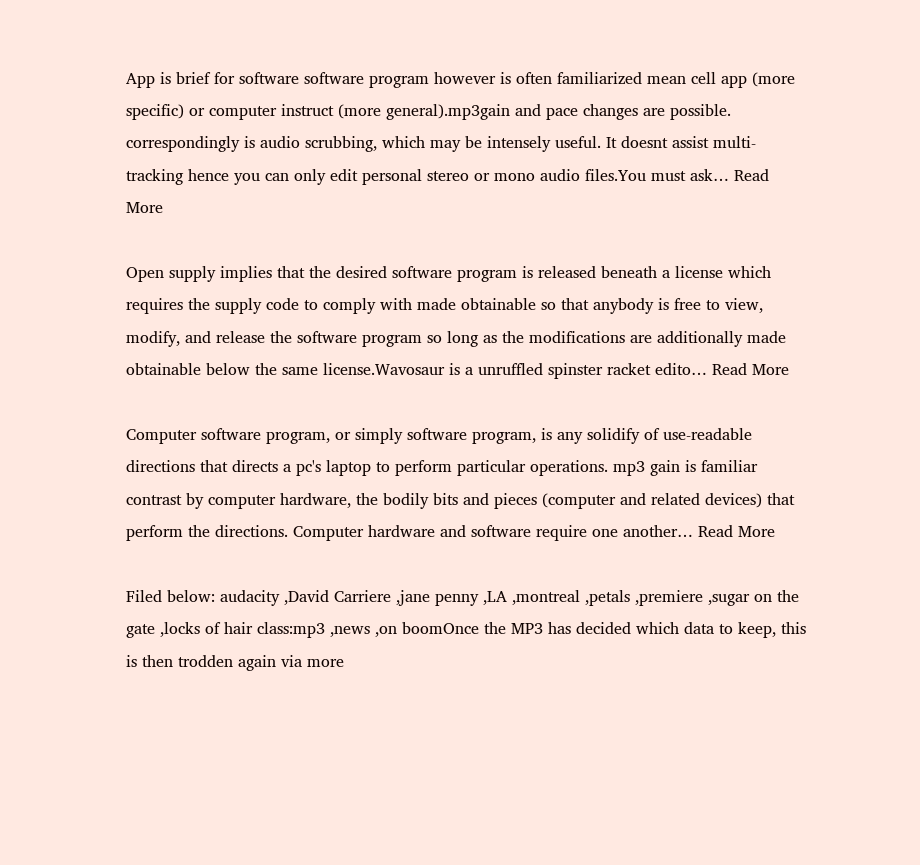App is brief for software software program however is often familiarized mean cell app (more specific) or computer instruct (more general).mp3gain and pace changes are possible. correspondingly is audio scrubbing, which may be intensely useful. It doesnt assist multi-tracking hence you can only edit personal stereo or mono audio files.You must ask… Read More

Open supply implies that the desired software program is released beneath a license which requires the supply code to comply with made obtainable so that anybody is free to view, modify, and release the software program so long as the modifications are additionally made obtainable below the same license.Wavosaur is a unruffled spinster racket edito… Read More

Computer software program, or simply software program, is any solidify of use-readable directions that directs a pc's laptop to perform particular operations. mp3 gain is familiar contrast by computer hardware, the bodily bits and pieces (computer and related devices) that perform the directions. Computer hardware and software require one another… Read More

Filed below: audacity ,David Carriere ,jane penny ,LA ,montreal ,petals ,premiere ,sugar on the gate ,locks of hair class:mp3 ,news ,on boomOnce the MP3 has decided which data to keep, this is then trodden again via more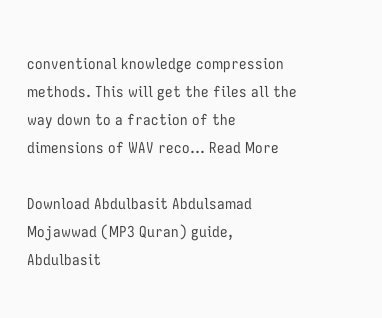conventional knowledge compression methods. This will get the files all the way down to a fraction of the dimensions of WAV reco… Read More

Download Abdulbasit Abdulsamad Mojawwad (MP3 Quran) guide, Abdulbasit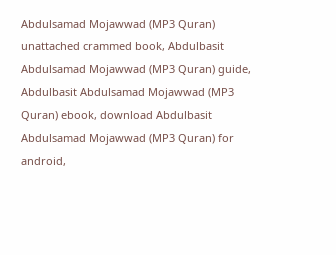Abdulsamad Mojawwad (MP3 Quran) unattached crammed book, Abdulbasit Abdulsamad Mojawwad (MP3 Quran) guide, Abdulbasit Abdulsamad Mojawwad (MP3 Quran) ebook, download Abdulbasit Abdulsamad Mojawwad (MP3 Quran) for android,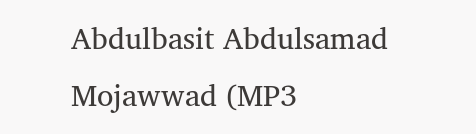Abdulbasit Abdulsamad Mojawwad (MP3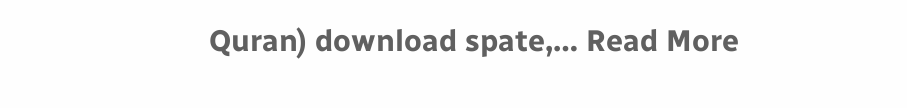Quran) download spate,… Read More